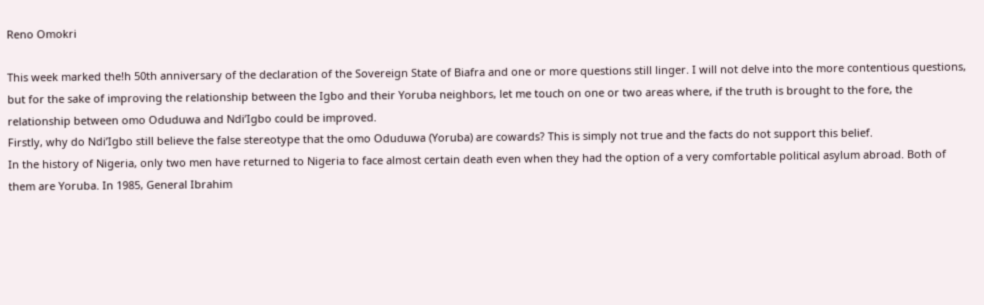Reno Omokri

This week marked the!h 50th anniversary of the declaration of the Sovereign State of Biafra and one or more questions still linger. I will not delve into the more contentious questions, but for the sake of improving the relationship between the Igbo and their Yoruba neighbors, let me touch on one or two areas where, if the truth is brought to the fore, the relationship between omo Oduduwa and Ndi’Igbo could be improved.
Firstly, why do Ndi’Igbo still believe the false stereotype that the omo Oduduwa (Yoruba) are cowards? This is simply not true and the facts do not support this belief.
In the history of Nigeria, only two men have returned to Nigeria to face almost certain death even when they had the option of a very comfortable political asylum abroad. Both of them are Yoruba. In 1985, General Ibrahim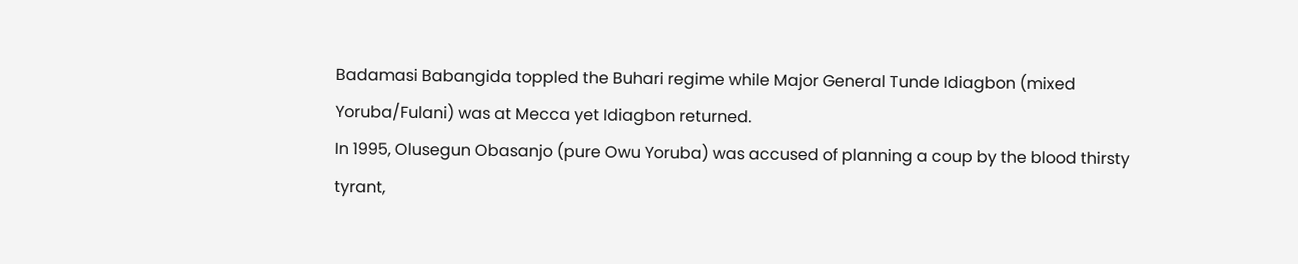Badamasi Babangida toppled the Buhari regime while Major General Tunde Idiagbon (mixed Yoruba/Fulani) was at Mecca yet Idiagbon returned.
In 1995, Olusegun Obasanjo (pure Owu Yoruba) was accused of planning a coup by the blood thirsty tyrant,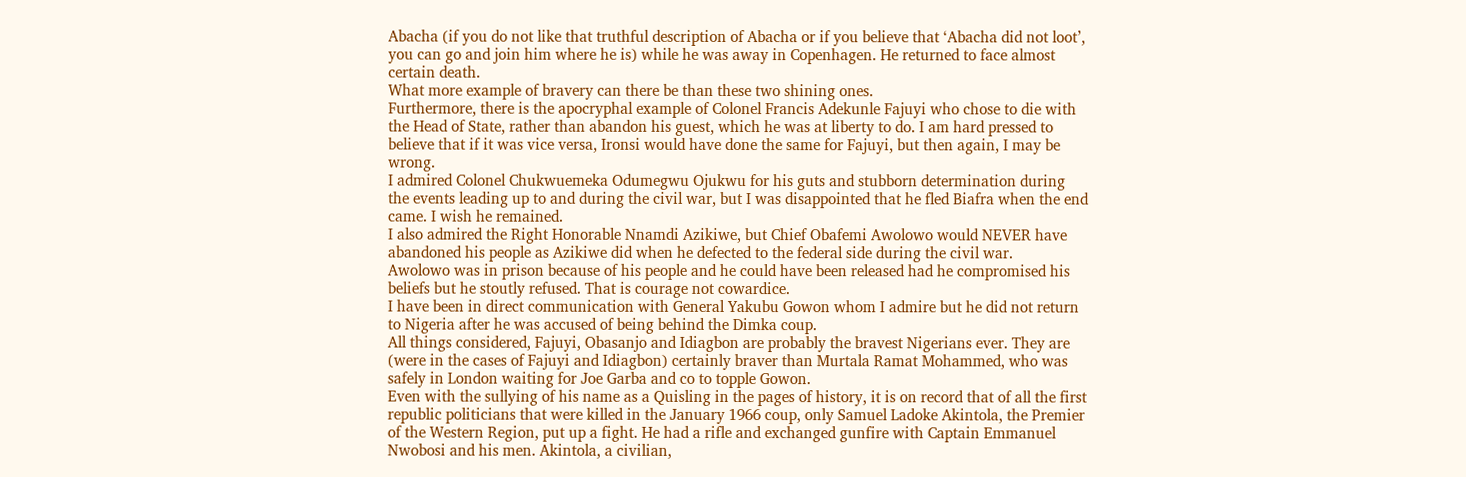Abacha (if you do not like that truthful description of Abacha or if you believe that ‘Abacha did not loot’, you can go and join him where he is) while he was away in Copenhagen. He returned to face almost certain death.
What more example of bravery can there be than these two shining ones.
Furthermore, there is the apocryphal example of Colonel Francis Adekunle Fajuyi who chose to die with the Head of State, rather than abandon his guest, which he was at liberty to do. I am hard pressed to believe that if it was vice versa, Ironsi would have done the same for Fajuyi, but then again, I may be wrong.
I admired Colonel Chukwuemeka Odumegwu Ojukwu for his guts and stubborn determination during the events leading up to and during the civil war, but I was disappointed that he fled Biafra when the end came. I wish he remained.
I also admired the Right Honorable Nnamdi Azikiwe, but Chief Obafemi Awolowo would NEVER have abandoned his people as Azikiwe did when he defected to the federal side during the civil war.
Awolowo was in prison because of his people and he could have been released had he compromised his beliefs but he stoutly refused. That is courage not cowardice.
I have been in direct communication with General Yakubu Gowon whom I admire but he did not return to Nigeria after he was accused of being behind the Dimka coup.
All things considered, Fajuyi, Obasanjo and Idiagbon are probably the bravest Nigerians ever. They are (were in the cases of Fajuyi and Idiagbon) certainly braver than Murtala Ramat Mohammed, who was safely in London waiting for Joe Garba and co to topple Gowon.
Even with the sullying of his name as a Quisling in the pages of history, it is on record that of all the first republic politicians that were killed in the January 1966 coup, only Samuel Ladoke Akintola, the Premier of the Western Region, put up a fight. He had a rifle and exchanged gunfire with Captain Emmanuel Nwobosi and his men. Akintola, a civilian,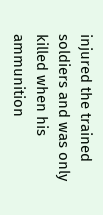injured the trained soldiers and was only killed when his ammunition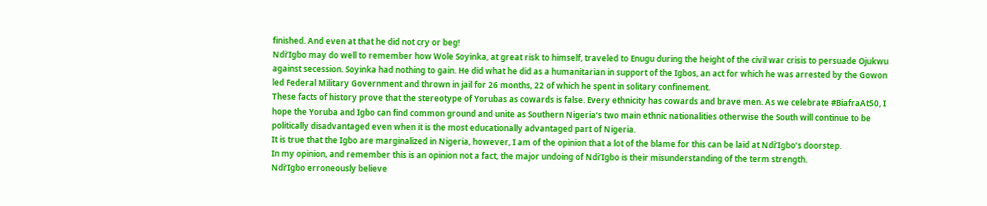finished. And even at that he did not cry or beg!
Ndi’Igbo may do well to remember how Wole Soyinka, at great risk to himself, traveled to Enugu during the height of the civil war crisis to persuade Ojukwu against secession. Soyinka had nothing to gain. He did what he did as a humanitarian in support of the Igbos, an act for which he was arrested by the Gowon led Federal Military Government and thrown in jail for 26 months, 22 of which he spent in solitary confinement.
These facts of history prove that the stereotype of Yorubas as cowards is false. Every ethnicity has cowards and brave men. As we celebrate #BiafraAt50, I hope the Yoruba and Igbo can find common ground and unite as Southern Nigeria’s two main ethnic nationalities otherwise the South will continue to be politically disadvantaged even when it is the most educationally advantaged part of Nigeria.
It is true that the Igbo are marginalized in Nigeria, however, I am of the opinion that a lot of the blame for this can be laid at Ndi’Igbo’s doorstep.
In my opinion, and remember this is an opinion not a fact, the major undoing of Ndi’Igbo is their misunderstanding of the term strength.
Ndi’Igbo erroneously believe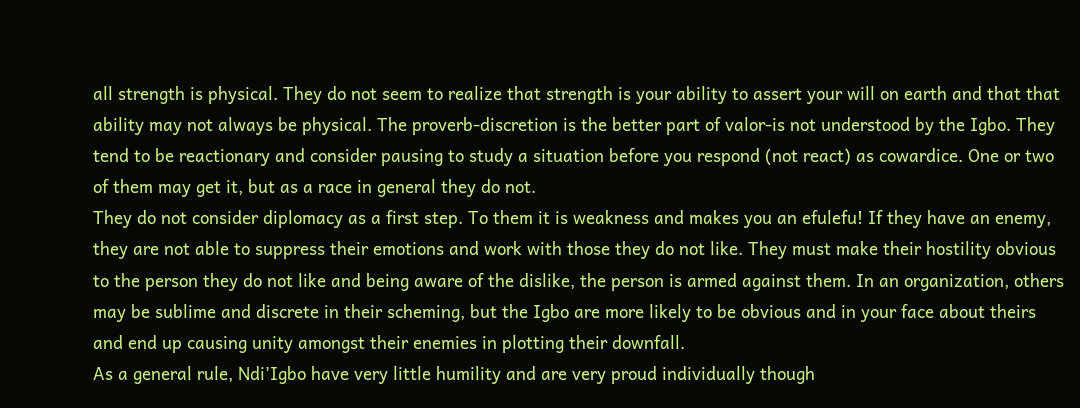all strength is physical. They do not seem to realize that strength is your ability to assert your will on earth and that that ability may not always be physical. The proverb-discretion is the better part of valor-is not understood by the Igbo. They tend to be reactionary and consider pausing to study a situation before you respond (not react) as cowardice. One or two of them may get it, but as a race in general they do not.
They do not consider diplomacy as a first step. To them it is weakness and makes you an efulefu! If they have an enemy, they are not able to suppress their emotions and work with those they do not like. They must make their hostility obvious to the person they do not like and being aware of the dislike, the person is armed against them. In an organization, others may be sublime and discrete in their scheming, but the Igbo are more likely to be obvious and in your face about theirs and end up causing unity amongst their enemies in plotting their downfall.
As a general rule, Ndi’Igbo have very little humility and are very proud individually though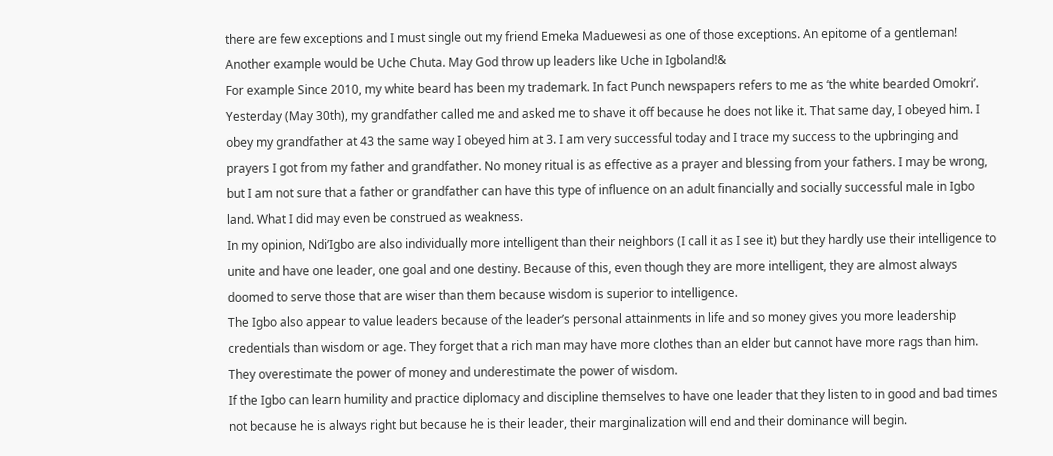there are few exceptions and I must single out my friend Emeka Maduewesi as one of those exceptions. An epitome of a gentleman! Another example would be Uche Chuta. May God throw up leaders like Uche in Igboland!&
For example Since 2010, my white beard has been my trademark. In fact Punch newspapers refers to me as ‘the white bearded Omokri’. Yesterday (May 30th), my grandfather called me and asked me to shave it off because he does not like it. That same day, I obeyed him. I obey my grandfather at 43 the same way I obeyed him at 3. I am very successful today and I trace my success to the upbringing and prayers I got from my father and grandfather. No money ritual is as effective as a prayer and blessing from your fathers. I may be wrong, but I am not sure that a father or grandfather can have this type of influence on an adult financially and socially successful male in Igbo land. What I did may even be construed as weakness.
In my opinion, Ndi’Igbo are also individually more intelligent than their neighbors (I call it as I see it) but they hardly use their intelligence to unite and have one leader, one goal and one destiny. Because of this, even though they are more intelligent, they are almost always doomed to serve those that are wiser than them because wisdom is superior to intelligence.
The Igbo also appear to value leaders because of the leader’s personal attainments in life and so money gives you more leadership credentials than wisdom or age. They forget that a rich man may have more clothes than an elder but cannot have more rags than him. They overestimate the power of money and underestimate the power of wisdom.
If the Igbo can learn humility and practice diplomacy and discipline themselves to have one leader that they listen to in good and bad times not because he is always right but because he is their leader, their marginalization will end and their dominance will begin.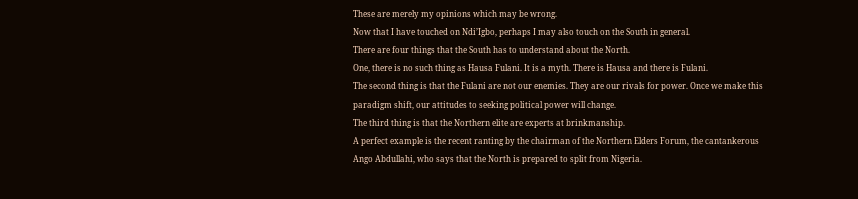These are merely my opinions which may be wrong.
Now that I have touched on Ndi’Igbo, perhaps I may also touch on the South in general.
There are four things that the South has to understand about the North.
One, there is no such thing as Hausa Fulani. It is a myth. There is Hausa and there is Fulani.
The second thing is that the Fulani are not our enemies. They are our rivals for power. Once we make this paradigm shift, our attitudes to seeking political power will change.
The third thing is that the Northern elite are experts at brinkmanship.
A perfect example is the recent ranting by the chairman of the Northern Elders Forum, the cantankerous Ango Abdullahi, who says that the North is prepared to split from Nigeria.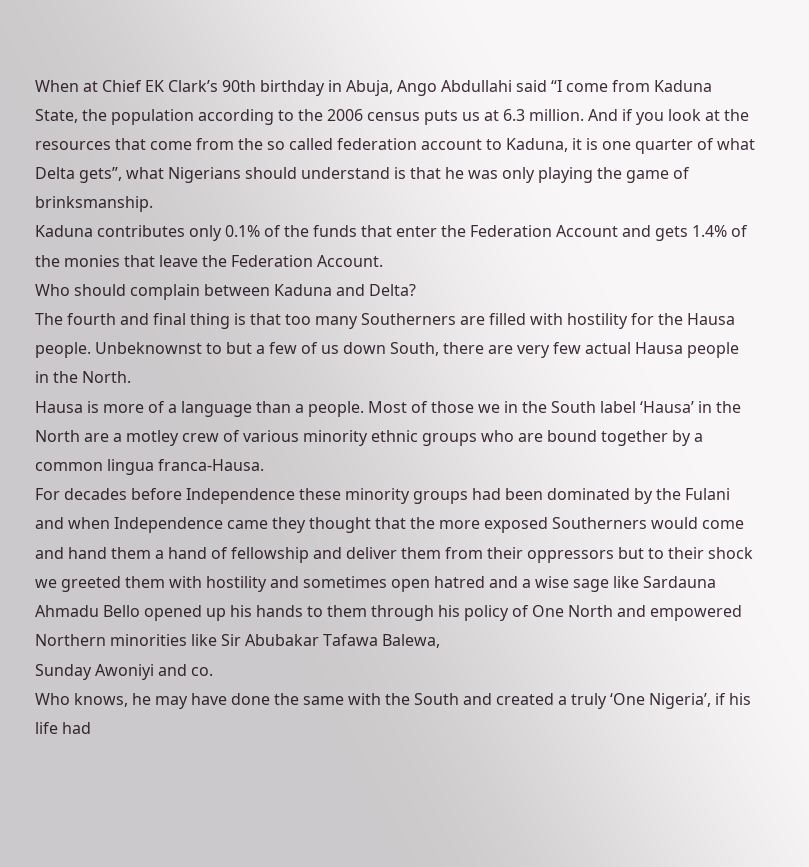When at Chief EK Clark’s 90th birthday in Abuja, Ango Abdullahi said “I come from Kaduna State, the population according to the 2006 census puts us at 6.3 million. And if you look at the resources that come from the so called federation account to Kaduna, it is one quarter of what Delta gets”, what Nigerians should understand is that he was only playing the game of brinksmanship.
Kaduna contributes only 0.1% of the funds that enter the Federation Account and gets 1.4% of the monies that leave the Federation Account.
Who should complain between Kaduna and Delta?
The fourth and final thing is that too many Southerners are filled with hostility for the Hausa people. Unbeknownst to but a few of us down South, there are very few actual Hausa people in the North.
Hausa is more of a language than a people. Most of those we in the South label ‘Hausa’ in the North are a motley crew of various minority ethnic groups who are bound together by a common lingua franca-Hausa.
For decades before Independence these minority groups had been dominated by the Fulani and when Independence came they thought that the more exposed Southerners would come and hand them a hand of fellowship and deliver them from their oppressors but to their shock we greeted them with hostility and sometimes open hatred and a wise sage like Sardauna Ahmadu Bello opened up his hands to them through his policy of One North and empowered Northern minorities like Sir Abubakar Tafawa Balewa,
Sunday Awoniyi and co.
Who knows, he may have done the same with the South and created a truly ‘One Nigeria’, if his life had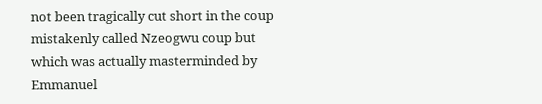not been tragically cut short in the coup mistakenly called Nzeogwu coup but which was actually masterminded by Emmanuel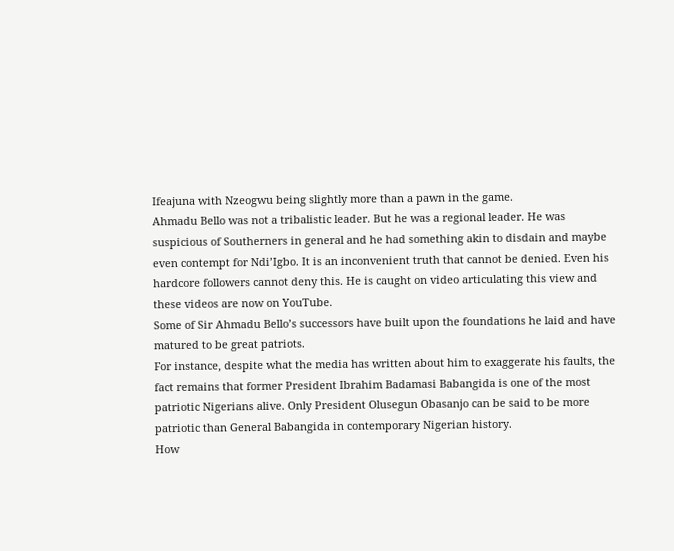Ifeajuna with Nzeogwu being slightly more than a pawn in the game.
Ahmadu Bello was not a tribalistic leader. But he was a regional leader. He was suspicious of Southerners in general and he had something akin to disdain and maybe even contempt for Ndi’Igbo. It is an inconvenient truth that cannot be denied. Even his hardcore followers cannot deny this. He is caught on video articulating this view and these videos are now on YouTube.
Some of Sir Ahmadu Bello’s successors have built upon the foundations he laid and have matured to be great patriots.
For instance, despite what the media has written about him to exaggerate his faults, the fact remains that former President Ibrahim Badamasi Babangida is one of the most patriotic Nigerians alive. Only President Olusegun Obasanjo can be said to be more patriotic than General Babangida in contemporary Nigerian history.
How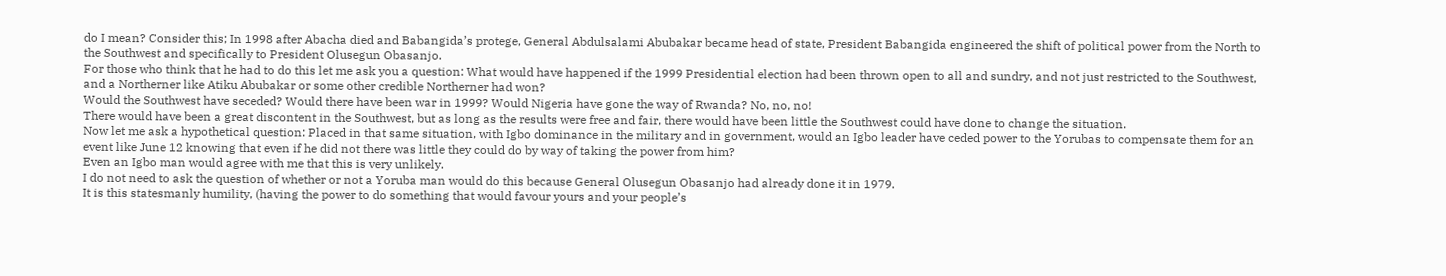do I mean? Consider this; In 1998 after Abacha died and Babangida’s protege, General Abdulsalami Abubakar became head of state, President Babangida engineered the shift of political power from the North to the Southwest and specifically to President Olusegun Obasanjo.
For those who think that he had to do this let me ask you a question: What would have happened if the 1999 Presidential election had been thrown open to all and sundry, and not just restricted to the Southwest, and a Northerner like Atiku Abubakar or some other credible Northerner had won?
Would the Southwest have seceded? Would there have been war in 1999? Would Nigeria have gone the way of Rwanda? No, no, no!
There would have been a great discontent in the Southwest, but as long as the results were free and fair, there would have been little the Southwest could have done to change the situation.
Now let me ask a hypothetical question: Placed in that same situation, with Igbo dominance in the military and in government, would an Igbo leader have ceded power to the Yorubas to compensate them for an event like June 12 knowing that even if he did not there was little they could do by way of taking the power from him?
Even an Igbo man would agree with me that this is very unlikely.
I do not need to ask the question of whether or not a Yoruba man would do this because General Olusegun Obasanjo had already done it in 1979.
It is this statesmanly humility, (having the power to do something that would favour yours and your people’s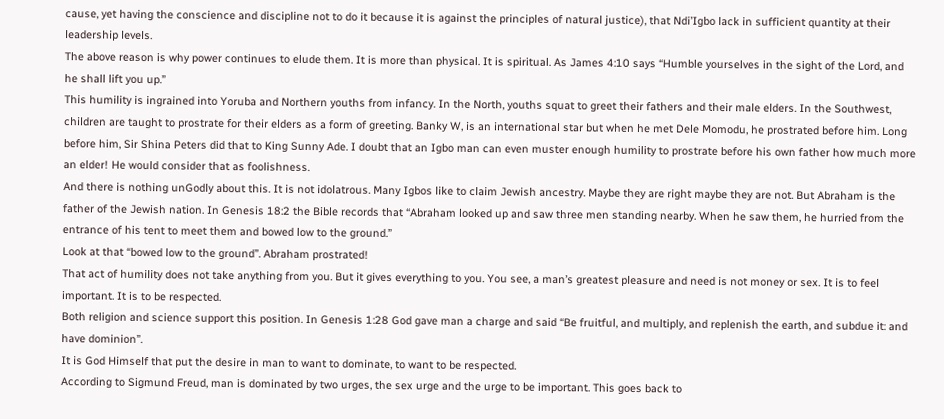cause, yet having the conscience and discipline not to do it because it is against the principles of natural justice), that Ndi’Igbo lack in sufficient quantity at their leadership levels.
The above reason is why power continues to elude them. It is more than physical. It is spiritual. As James 4:10 says “Humble yourselves in the sight of the Lord, and he shall lift you up.”
This humility is ingrained into Yoruba and Northern youths from infancy. In the North, youths squat to greet their fathers and their male elders. In the Southwest, children are taught to prostrate for their elders as a form of greeting. Banky W, is an international star but when he met Dele Momodu, he prostrated before him. Long before him, Sir Shina Peters did that to King Sunny Ade. I doubt that an Igbo man can even muster enough humility to prostrate before his own father how much more an elder! He would consider that as foolishness.
And there is nothing unGodly about this. It is not idolatrous. Many Igbos like to claim Jewish ancestry. Maybe they are right maybe they are not. But Abraham is the father of the Jewish nation. In Genesis 18:2 the Bible records that “Abraham looked up and saw three men standing nearby. When he saw them, he hurried from the entrance of his tent to meet them and bowed low to the ground.”
Look at that “bowed low to the ground”. Abraham prostrated!
That act of humility does not take anything from you. But it gives everything to you. You see, a man’s greatest pleasure and need is not money or sex. It is to feel important. It is to be respected.
Both religion and science support this position. In Genesis 1:28 God gave man a charge and said “Be fruitful, and multiply, and replenish the earth, and subdue it: and have dominion”.
It is God Himself that put the desire in man to want to dominate, to want to be respected.
According to Sigmund Freud, man is dominated by two urges, the sex urge and the urge to be important. This goes back to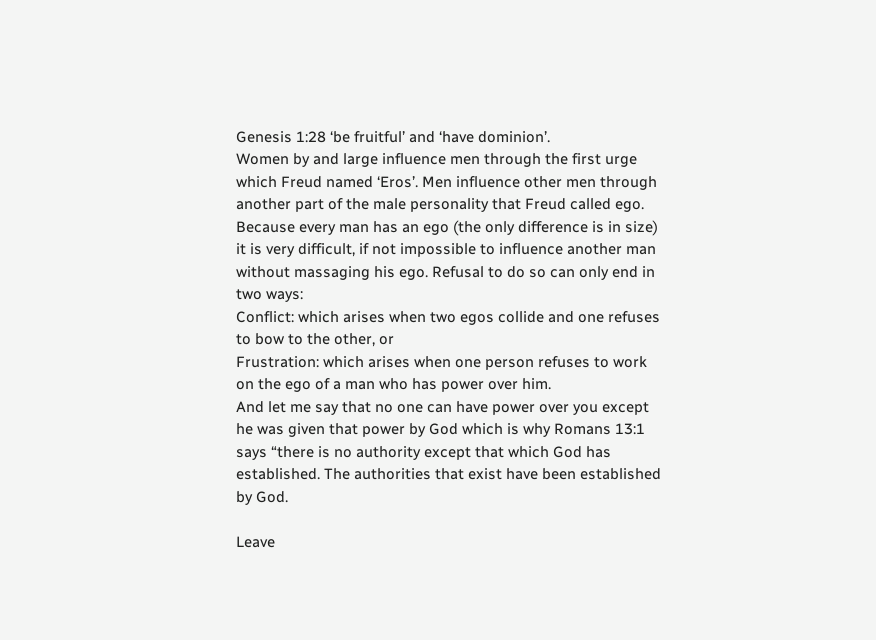Genesis 1:28 ‘be fruitful’ and ‘have dominion’.
Women by and large influence men through the first urge which Freud named ‘Eros’. Men influence other men through another part of the male personality that Freud called ego.
Because every man has an ego (the only difference is in size) it is very difficult, if not impossible to influence another man without massaging his ego. Refusal to do so can only end in two ways:
Conflict: which arises when two egos collide and one refuses to bow to the other, or
Frustration: which arises when one person refuses to work on the ego of a man who has power over him.
And let me say that no one can have power over you except he was given that power by God which is why Romans 13:1 says “there is no authority except that which God has established. The authorities that exist have been established by God.

Leave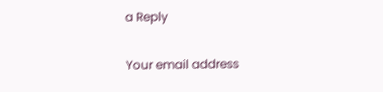a Reply

Your email address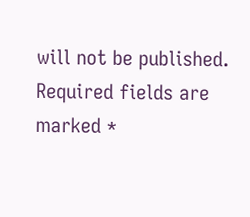will not be published. Required fields are marked *